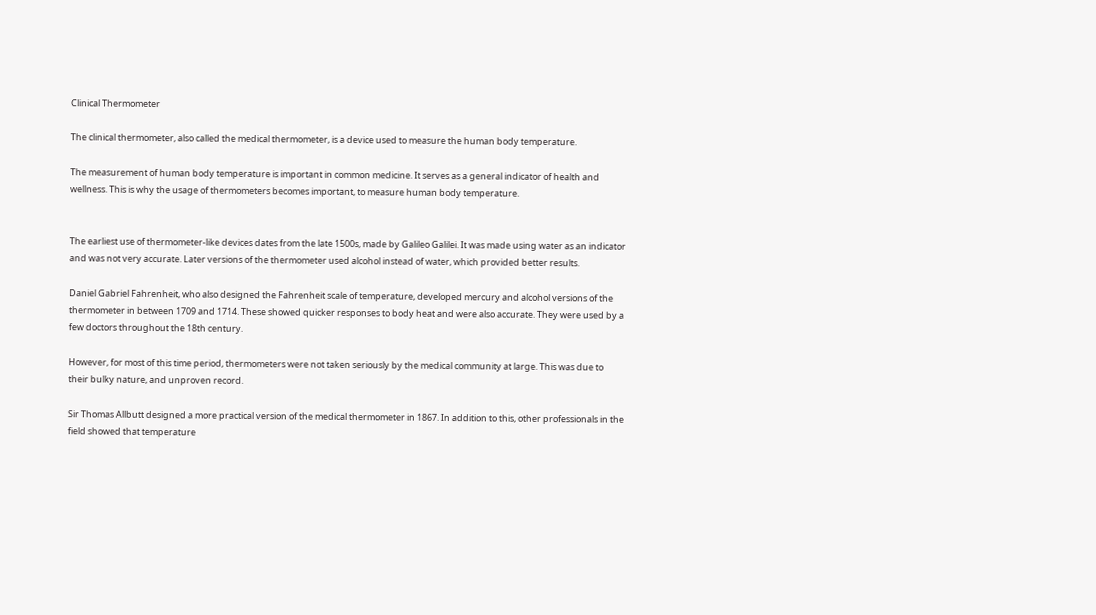Clinical Thermometer

The clinical thermometer, also called the medical thermometer, is a device used to measure the human body temperature.

The measurement of human body temperature is important in common medicine. It serves as a general indicator of health and wellness. This is why the usage of thermometers becomes important, to measure human body temperature.


The earliest use of thermometer-like devices dates from the late 1500s, made by Galileo Galilei. It was made using water as an indicator and was not very accurate. Later versions of the thermometer used alcohol instead of water, which provided better results.

Daniel Gabriel Fahrenheit, who also designed the Fahrenheit scale of temperature, developed mercury and alcohol versions of the thermometer in between 1709 and 1714. These showed quicker responses to body heat and were also accurate. They were used by a few doctors throughout the 18th century.

However, for most of this time period, thermometers were not taken seriously by the medical community at large. This was due to their bulky nature, and unproven record.

Sir Thomas Allbutt designed a more practical version of the medical thermometer in 1867. In addition to this, other professionals in the field showed that temperature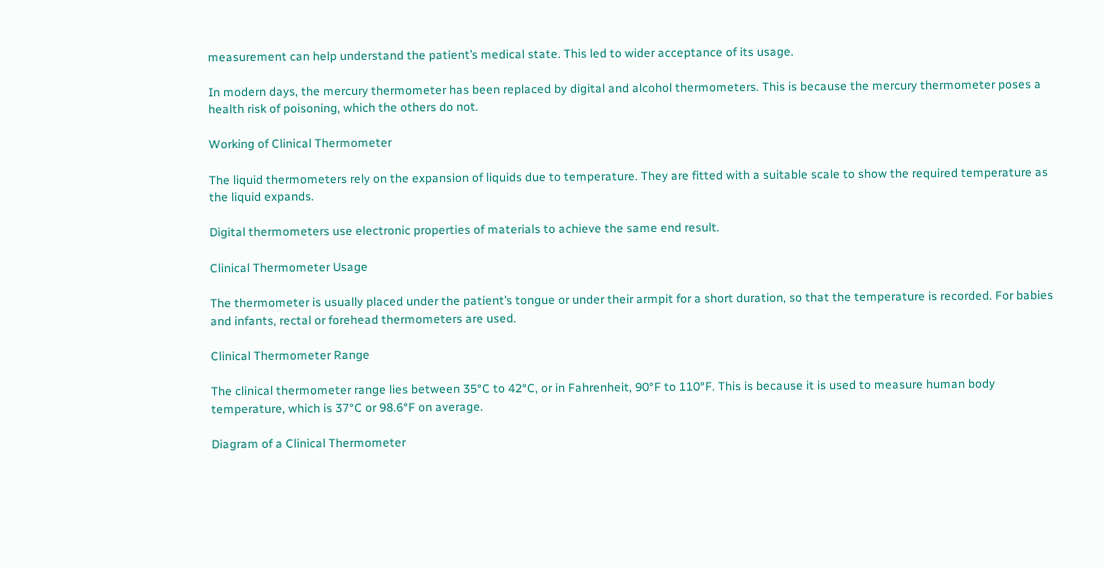measurement can help understand the patient’s medical state. This led to wider acceptance of its usage.

In modern days, the mercury thermometer has been replaced by digital and alcohol thermometers. This is because the mercury thermometer poses a health risk of poisoning, which the others do not.

Working of Clinical Thermometer

The liquid thermometers rely on the expansion of liquids due to temperature. They are fitted with a suitable scale to show the required temperature as the liquid expands.

Digital thermometers use electronic properties of materials to achieve the same end result.

Clinical Thermometer Usage

The thermometer is usually placed under the patient’s tongue or under their armpit for a short duration, so that the temperature is recorded. For babies and infants, rectal or forehead thermometers are used.

Clinical Thermometer Range

The clinical thermometer range lies between 35°C to 42°C, or in Fahrenheit, 90°F to 110°F. This is because it is used to measure human body temperature, which is 37°C or 98.6°F on average.

Diagram of a Clinical Thermometer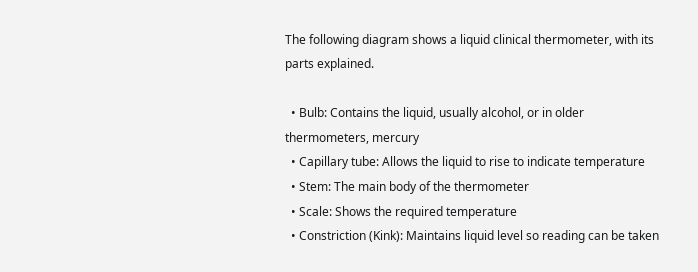The following diagram shows a liquid clinical thermometer, with its parts explained.

  • Bulb: Contains the liquid, usually alcohol, or in older thermometers, mercury
  • Capillary tube: Allows the liquid to rise to indicate temperature
  • Stem: The main body of the thermometer
  • Scale: Shows the required temperature
  • Constriction (Kink): Maintains liquid level so reading can be taken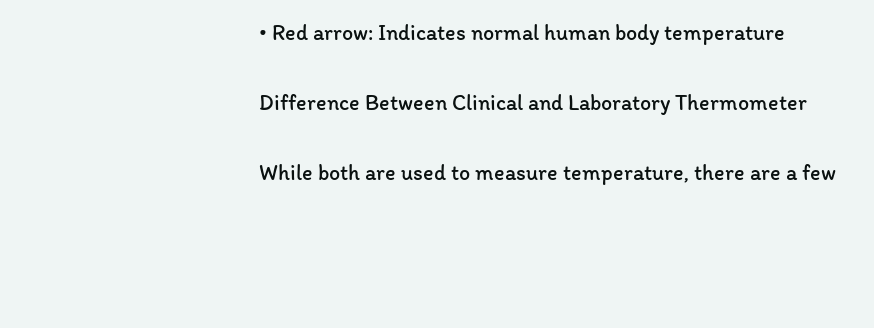• Red arrow: Indicates normal human body temperature

Difference Between Clinical and Laboratory Thermometer

While both are used to measure temperature, there are a few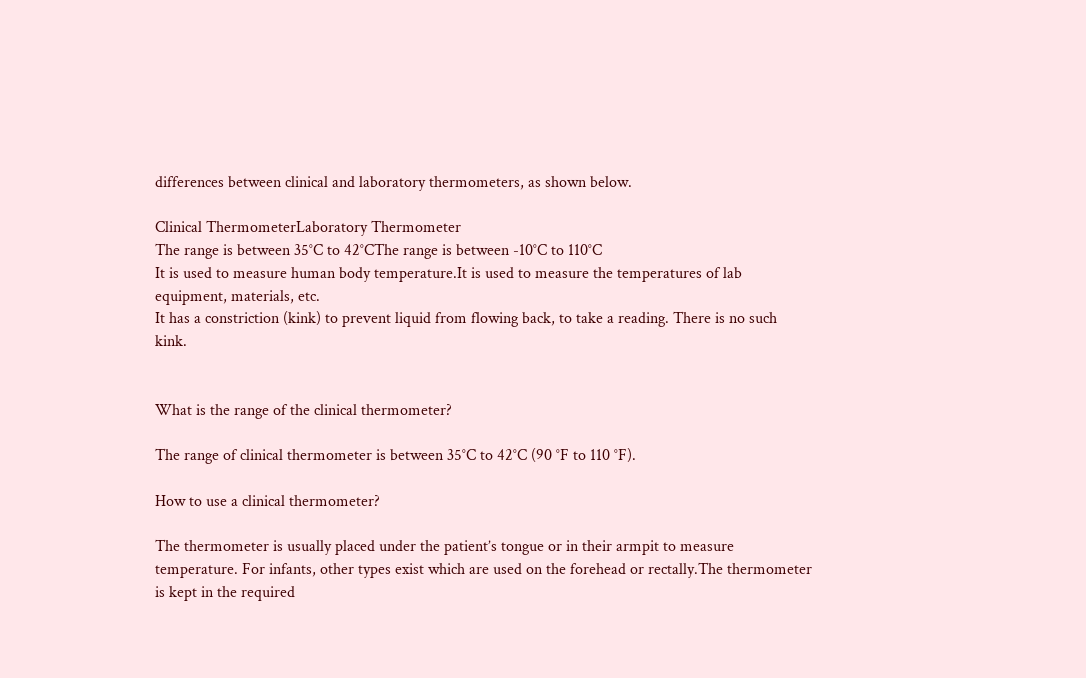differences between clinical and laboratory thermometers, as shown below.

Clinical ThermometerLaboratory Thermometer
The range is between 35°C to 42°CThe range is between -10°C to 110°C
It is used to measure human body temperature.It is used to measure the temperatures of lab equipment, materials, etc.
It has a constriction (kink) to prevent liquid from flowing back, to take a reading. There is no such kink.


What is the range of the clinical thermometer?

The range of clinical thermometer is between 35°C to 42°C (90 °F to 110 °F).

How to use a clinical thermometer?

The thermometer is usually placed under the patient’s tongue or in their armpit to measure temperature. For infants, other types exist which are used on the forehead or rectally.The thermometer is kept in the required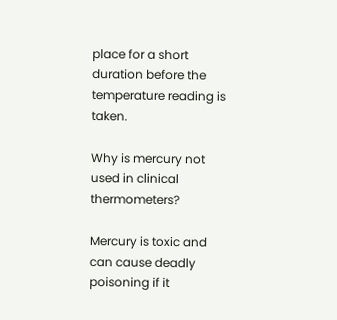place for a short duration before the temperature reading is taken.

Why is mercury not used in clinical thermometers?

Mercury is toxic and can cause deadly poisoning if it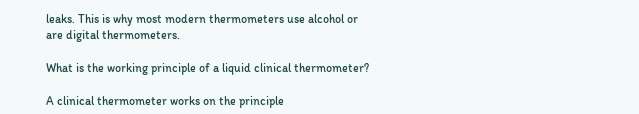leaks. This is why most modern thermometers use alcohol or are digital thermometers.

What is the working principle of a liquid clinical thermometer?

A clinical thermometer works on the principle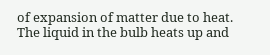of expansion of matter due to heat. The liquid in the bulb heats up and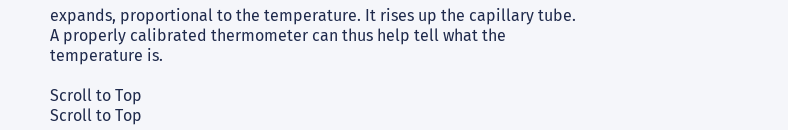expands, proportional to the temperature. It rises up the capillary tube.
A properly calibrated thermometer can thus help tell what the temperature is.

Scroll to Top
Scroll to Top